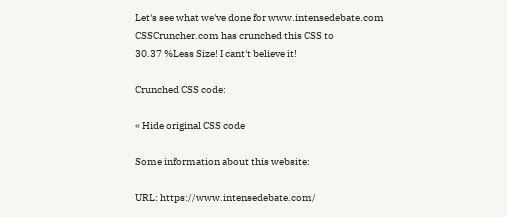Let's see what we've done for www.intensedebate.com
CSSCruncher.com has crunched this CSS to
30.37 %Less Size! I cant't believe it!

Crunched CSS code:

« Hide original CSS code

Some information about this website:

URL: https://www.intensedebate.com/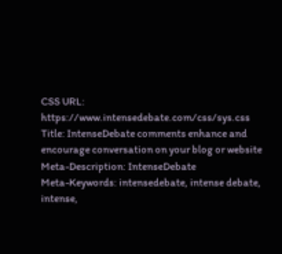CSS URL: https://www.intensedebate.com/css/sys.css
Title: IntenseDebate comments enhance and encourage conversation on your blog or website
Meta-Description: IntenseDebate
Meta-Keywords: intensedebate, intense debate, intense,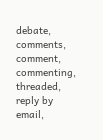debate, comments, comment, commenting, threaded, reply by email,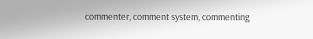commenter, comment system, commenting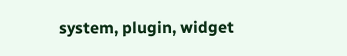system, plugin, widget